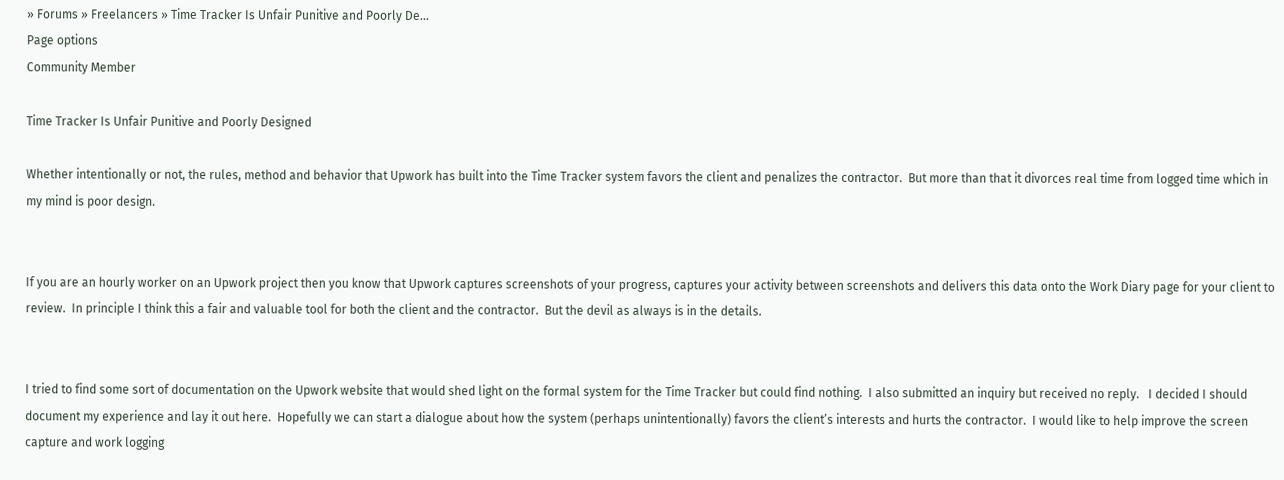» Forums » Freelancers » Time Tracker Is Unfair Punitive and Poorly De...
Page options
Community Member

Time Tracker Is Unfair Punitive and Poorly Designed

Whether intentionally or not, the rules, method and behavior that Upwork has built into the Time Tracker system favors the client and penalizes the contractor.  But more than that it divorces real time from logged time which in my mind is poor design.


If you are an hourly worker on an Upwork project then you know that Upwork captures screenshots of your progress, captures your activity between screenshots and delivers this data onto the Work Diary page for your client to review.  In principle I think this a fair and valuable tool for both the client and the contractor.  But the devil as always is in the details.


I tried to find some sort of documentation on the Upwork website that would shed light on the formal system for the Time Tracker but could find nothing.  I also submitted an inquiry but received no reply.   I decided I should document my experience and lay it out here.  Hopefully we can start a dialogue about how the system (perhaps unintentionally) favors the client’s interests and hurts the contractor.  I would like to help improve the screen capture and work logging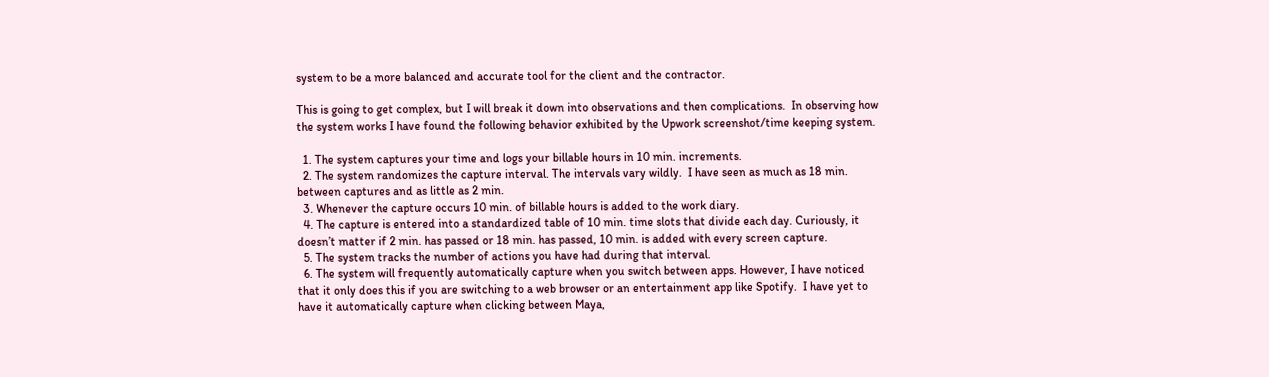system to be a more balanced and accurate tool for the client and the contractor.

This is going to get complex, but I will break it down into observations and then complications.  In observing how the system works I have found the following behavior exhibited by the Upwork screenshot/time keeping system.

  1. The system captures your time and logs your billable hours in 10 min. increments.
  2. The system randomizes the capture interval. The intervals vary wildly.  I have seen as much as 18 min. between captures and as little as 2 min.
  3. Whenever the capture occurs 10 min. of billable hours is added to the work diary.
  4. The capture is entered into a standardized table of 10 min. time slots that divide each day. Curiously, it doesn’t matter if 2 min. has passed or 18 min. has passed, 10 min. is added with every screen capture.
  5. The system tracks the number of actions you have had during that interval.
  6. The system will frequently automatically capture when you switch between apps. However, I have noticed that it only does this if you are switching to a web browser or an entertainment app like Spotify.  I have yet to have it automatically capture when clicking between Maya,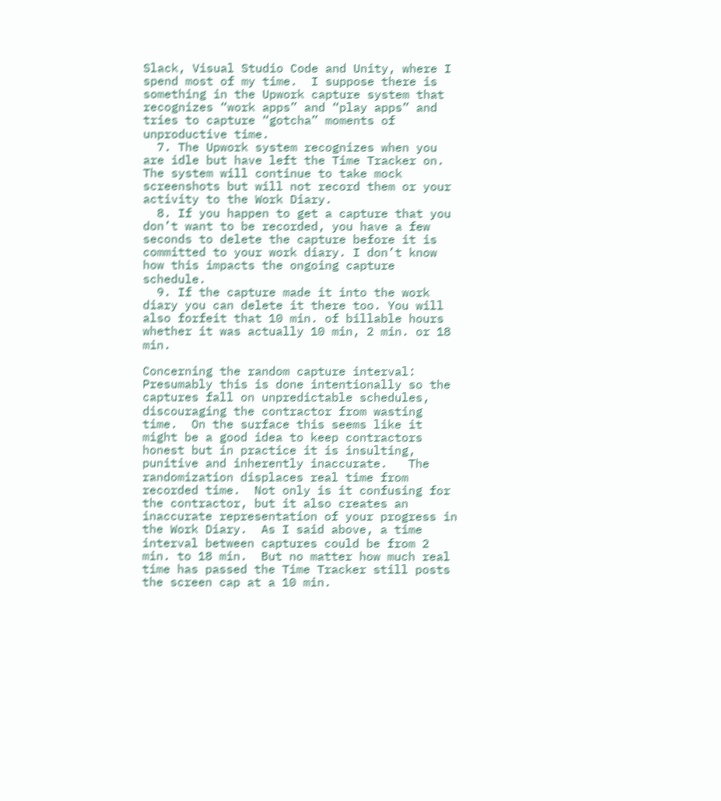Slack, Visual Studio Code and Unity, where I spend most of my time.  I suppose there is something in the Upwork capture system that recognizes “work apps” and “play apps” and tries to capture “gotcha” moments of unproductive time.
  7. The Upwork system recognizes when you are idle but have left the Time Tracker on. The system will continue to take mock screenshots but will not record them or your activity to the Work Diary.
  8. If you happen to get a capture that you don’t want to be recorded, you have a few seconds to delete the capture before it is committed to your work diary. I don’t know how this impacts the ongoing capture schedule.
  9. If the capture made it into the work diary you can delete it there too. You will also forfeit that 10 min. of billable hours whether it was actually 10 min, 2 min. or 18 min.

Concerning the random capture interval:
Presumably this is done intentionally so the captures fall on unpredictable schedules, discouraging the contractor from wasting time.  On the surface this seems like it might be a good idea to keep contractors honest but in practice it is insulting, punitive and inherently inaccurate.   The randomization displaces real time from recorded time.  Not only is it confusing for the contractor, but it also creates an inaccurate representation of your progress in the Work Diary.  As I said above, a time interval between captures could be from 2 min. to 18 min.  But no matter how much real time has passed the Time Tracker still posts the screen cap at a 10 min.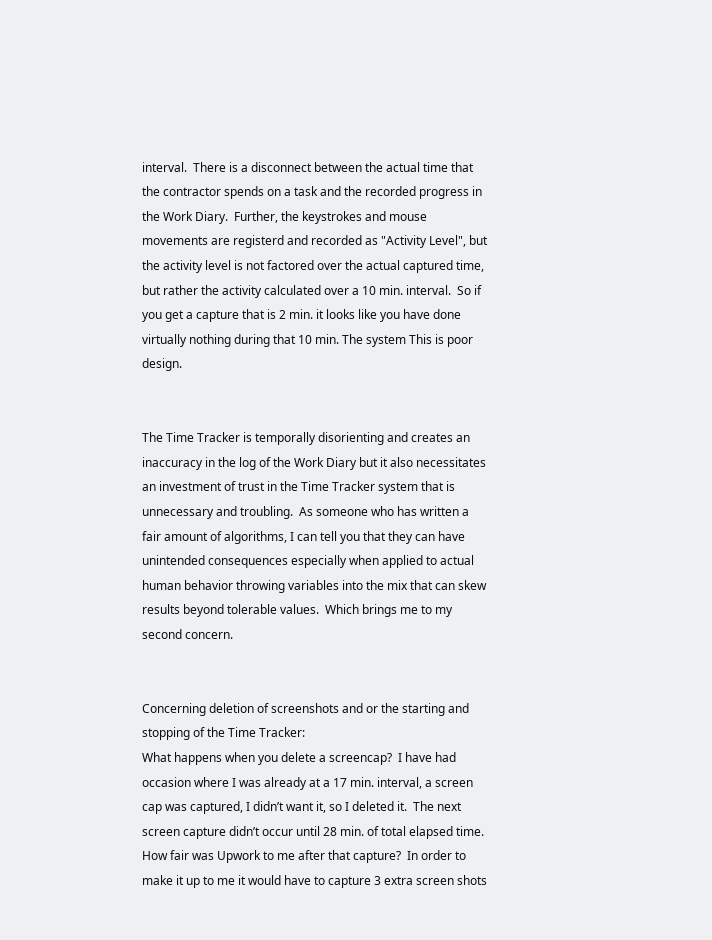interval.  There is a disconnect between the actual time that the contractor spends on a task and the recorded progress in the Work Diary.  Further, the keystrokes and mouse movements are registerd and recorded as "Activity Level", but the activity level is not factored over the actual captured time, but rather the activity calculated over a 10 min. interval.  So if you get a capture that is 2 min. it looks like you have done virtually nothing during that 10 min. The system This is poor design.


The Time Tracker is temporally disorienting and creates an inaccuracy in the log of the Work Diary but it also necessitates an investment of trust in the Time Tracker system that is unnecessary and troubling.  As someone who has written a fair amount of algorithms, I can tell you that they can have unintended consequences especially when applied to actual human behavior throwing variables into the mix that can skew results beyond tolerable values.  Which brings me to my second concern.


Concerning deletion of screenshots and or the starting and stopping of the Time Tracker:
What happens when you delete a screencap?  I have had occasion where I was already at a 17 min. interval, a screen cap was captured, I didn’t want it, so I deleted it.  The next screen capture didn’t occur until 28 min. of total elapsed time.  How fair was Upwork to me after that capture?  In order to make it up to me it would have to capture 3 extra screen shots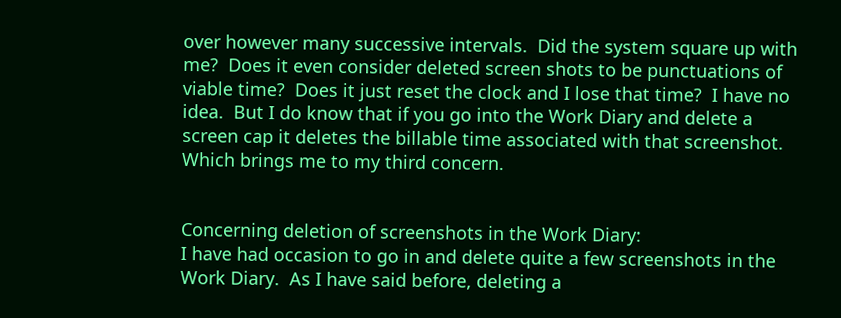over however many successive intervals.  Did the system square up with me?  Does it even consider deleted screen shots to be punctuations of viable time?  Does it just reset the clock and I lose that time?  I have no idea.  But I do know that if you go into the Work Diary and delete a screen cap it deletes the billable time associated with that screenshot.  Which brings me to my third concern.


Concerning deletion of screenshots in the Work Diary:
I have had occasion to go in and delete quite a few screenshots in the Work Diary.  As I have said before, deleting a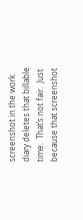screenshot in the work diary deletes that billable time.  That’s not fair.  Just because that screenshot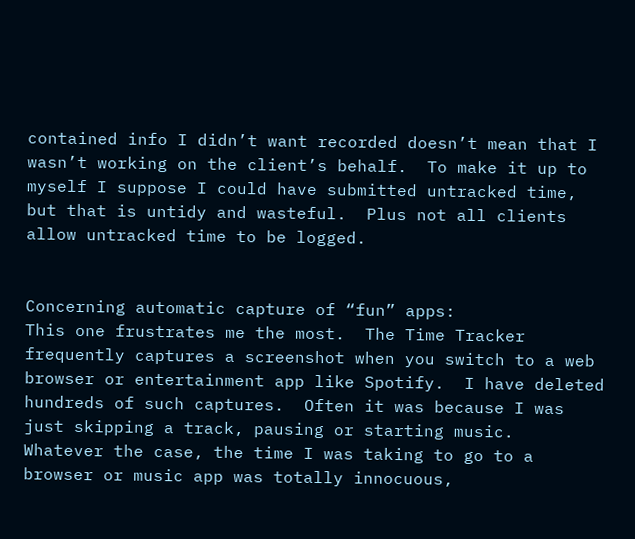contained info I didn’t want recorded doesn’t mean that I wasn’t working on the client’s behalf.  To make it up to myself I suppose I could have submitted untracked time, but that is untidy and wasteful.  Plus not all clients allow untracked time to be logged.


Concerning automatic capture of “fun” apps:
This one frustrates me the most.  The Time Tracker frequently captures a screenshot when you switch to a web browser or entertainment app like Spotify.  I have deleted hundreds of such captures.  Often it was because I was just skipping a track, pausing or starting music.  Whatever the case, the time I was taking to go to a browser or music app was totally innocuous,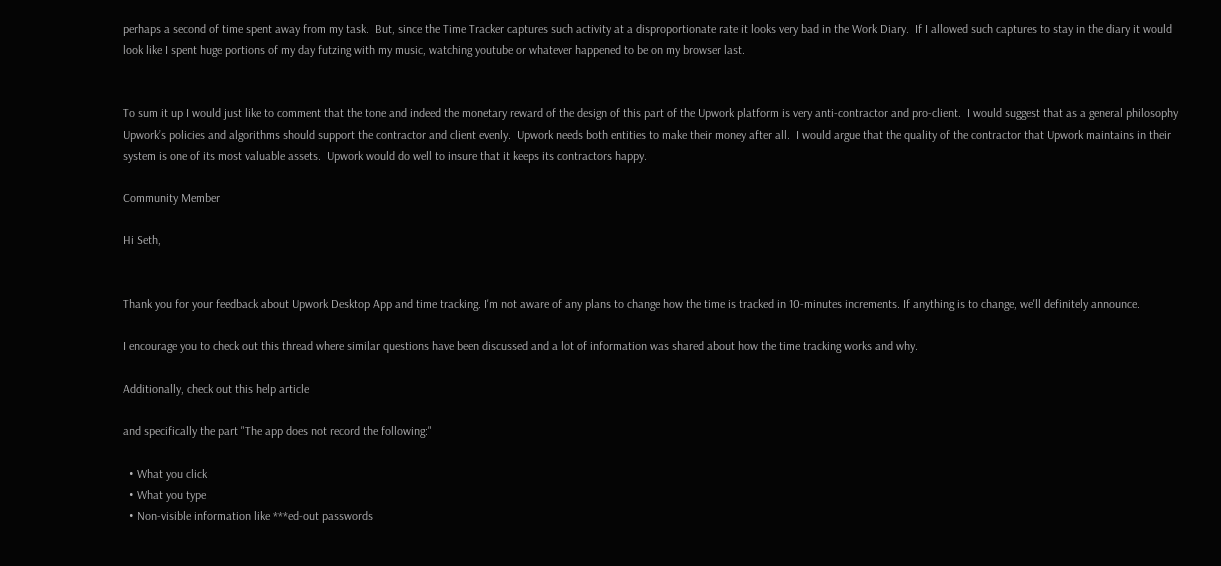perhaps a second of time spent away from my task.  But, since the Time Tracker captures such activity at a disproportionate rate it looks very bad in the Work Diary.  If I allowed such captures to stay in the diary it would look like I spent huge portions of my day futzing with my music, watching youtube or whatever happened to be on my browser last.


To sum it up I would just like to comment that the tone and indeed the monetary reward of the design of this part of the Upwork platform is very anti-contractor and pro-client.  I would suggest that as a general philosophy Upwork’s policies and algorithms should support the contractor and client evenly.  Upwork needs both entities to make their money after all.  I would argue that the quality of the contractor that Upwork maintains in their system is one of its most valuable assets.  Upwork would do well to insure that it keeps its contractors happy.

Community Member

Hi Seth,


Thank you for your feedback about Upwork Desktop App and time tracking. I'm not aware of any plans to change how the time is tracked in 10-minutes increments. If anything is to change, we'll definitely announce.

I encourage you to check out this thread where similar questions have been discussed and a lot of information was shared about how the time tracking works and why.

Additionally, check out this help article

and specifically the part "The app does not record the following:"

  • What you click
  • What you type
  • Non-visible information like ***ed-out passwords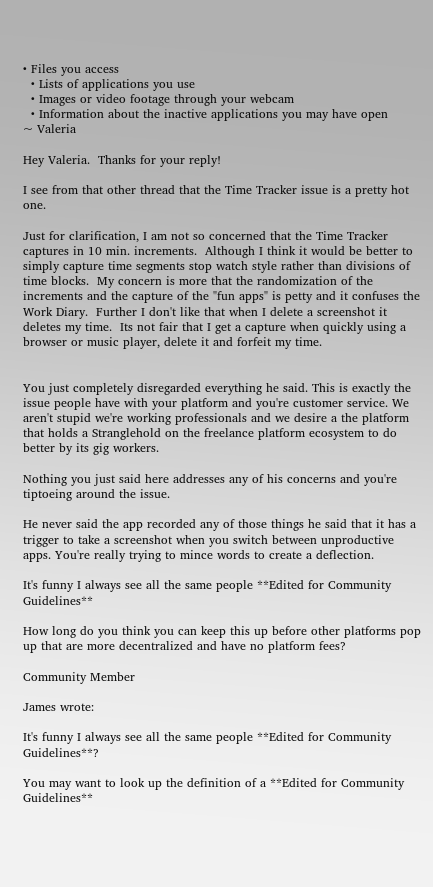• Files you access
  • Lists of applications you use
  • Images or video footage through your webcam
  • Information about the inactive applications you may have open
~ Valeria

Hey Valeria.  Thanks for your reply!

I see from that other thread that the Time Tracker issue is a pretty hot one.

Just for clarification, I am not so concerned that the Time Tracker captures in 10 min. increments.  Although I think it would be better to simply capture time segments stop watch style rather than divisions of time blocks.  My concern is more that the randomization of the increments and the capture of the "fun apps" is petty and it confuses the Work Diary.  Further I don't like that when I delete a screenshot it deletes my time.  Its not fair that I get a capture when quickly using a browser or music player, delete it and forfeit my time.


You just completely disregarded everything he said. This is exactly the issue people have with your platform and you're customer service. We aren't stupid we're working professionals and we desire a the platform that holds a Stranglehold on the freelance platform ecosystem to do better by its gig workers.

Nothing you just said here addresses any of his concerns and you're tiptoeing around the issue.

He never said the app recorded any of those things he said that it has a trigger to take a screenshot when you switch between unproductive apps. You're really trying to mince words to create a deflection.

It's funny I always see all the same people **Edited for Community Guidelines**

How long do you think you can keep this up before other platforms pop up that are more decentralized and have no platform fees?

Community Member

James wrote:

It's funny I always see all the same people **Edited for Community Guidelines**?

You may want to look up the definition of a **Edited for Community Guidelines**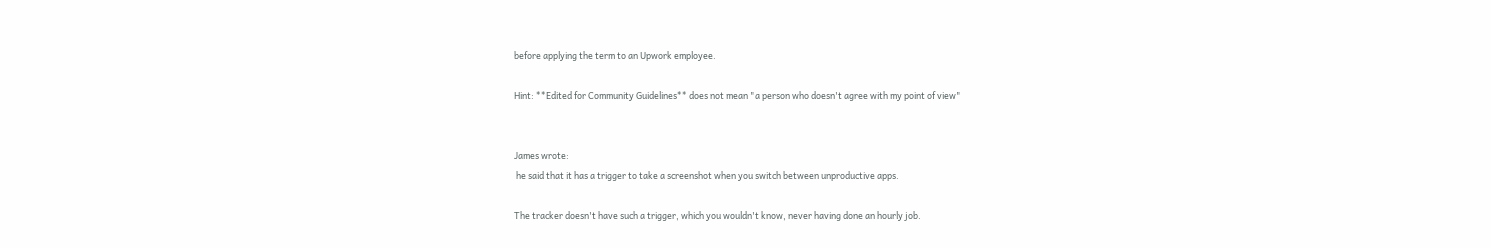before applying the term to an Upwork employee.

Hint: **Edited for Community Guidelines** does not mean "a person who doesn't agree with my point of view"


James wrote:
 he said that it has a trigger to take a screenshot when you switch between unproductive apps.

The tracker doesn't have such a trigger, which you wouldn't know, never having done an hourly job.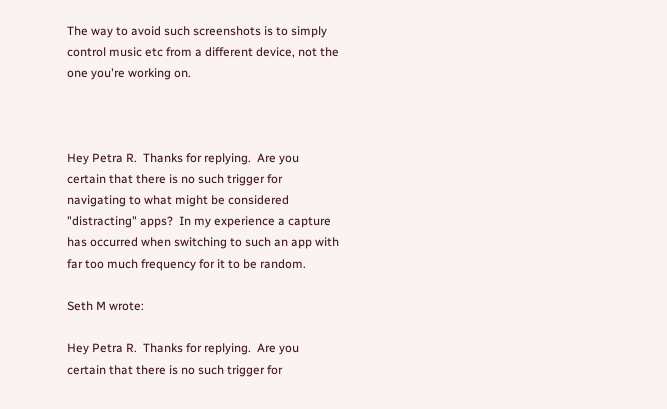The way to avoid such screenshots is to simply control music etc from a different device, not the one you're working on.



Hey Petra R.  Thanks for replying.  Are you certain that there is no such trigger for navigating to what might be considered "distracting" apps?  In my experience a capture has occurred when switching to such an app with far too much frequency for it to be random.

Seth M wrote:

Hey Petra R.  Thanks for replying.  Are you certain that there is no such trigger for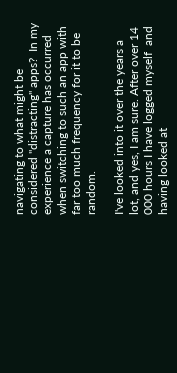navigating to what might be considered "distracting" apps?  In my experience a capture has occurred when switching to such an app with far too much frequency for it to be random.

I've looked into it over the years a lot, and yes, I am sure. After over 14 000 hours I have logged myself  and having looked at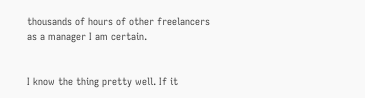thousands of hours of other freelancers as a manager I am certain.


I know the thing pretty well. If it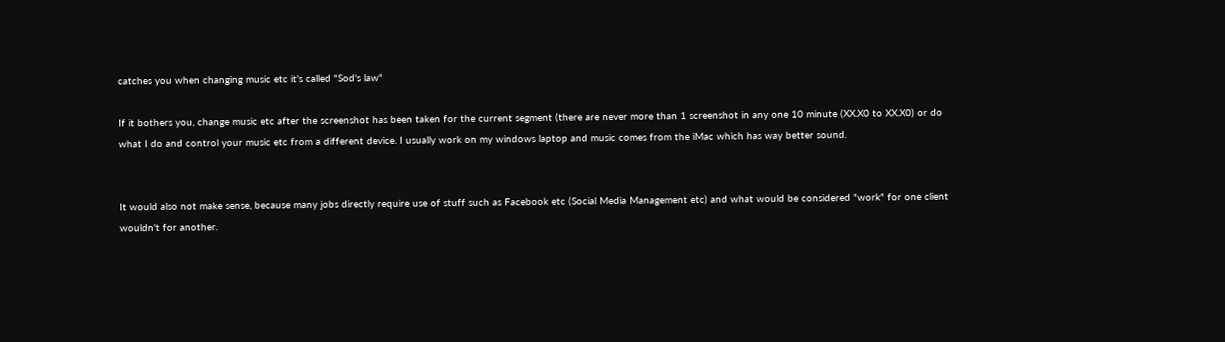catches you when changing music etc it's called "Sod's law"

If it bothers you, change music etc after the screenshot has been taken for the current segment (there are never more than 1 screenshot in any one 10 minute (XX.X0 to XX.X0) or do what I do and control your music etc from a different device. I usually work on my windows laptop and music comes from the iMac which has way better sound.


It would also not make sense, because many jobs directly require use of stuff such as Facebook etc (Social Media Management etc) and what would be considered "work" for one client wouldn't for another.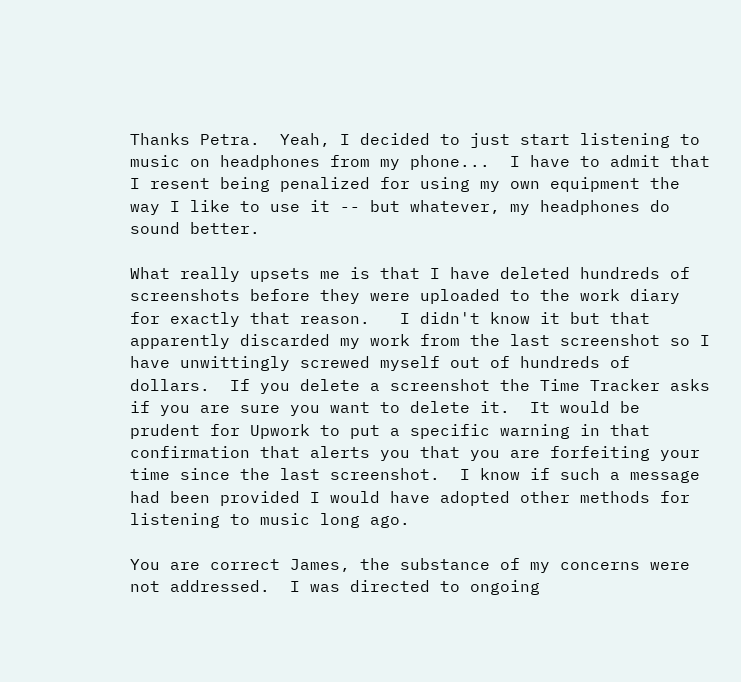Thanks Petra.  Yeah, I decided to just start listening to music on headphones from my phone...  I have to admit that I resent being penalized for using my own equipment the way I like to use it -- but whatever, my headphones do sound better.

What really upsets me is that I have deleted hundreds of screenshots before they were uploaded to the work diary for exactly that reason.   I didn't know it but that apparently discarded my work from the last screenshot so I have unwittingly screwed myself out of hundreds of dollars.  If you delete a screenshot the Time Tracker asks if you are sure you want to delete it.  It would be prudent for Upwork to put a specific warning in that confirmation that alerts you that you are forfeiting your time since the last screenshot.  I know if such a message had been provided I would have adopted other methods for listening to music long ago.

You are correct James, the substance of my concerns were not addressed.  I was directed to ongoing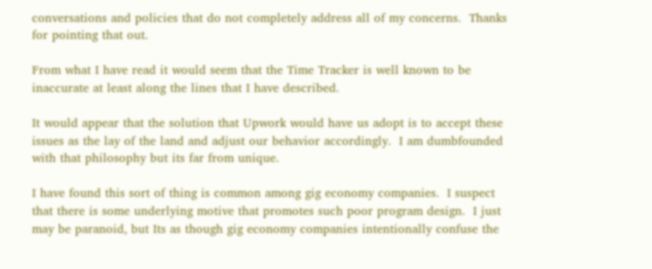conversations and policies that do not completely address all of my concerns.  Thanks for pointing that out.

From what I have read it would seem that the Time Tracker is well known to be inaccurate at least along the lines that I have described.

It would appear that the solution that Upwork would have us adopt is to accept these issues as the lay of the land and adjust our behavior accordingly.  I am dumbfounded with that philosophy but its far from unique.

I have found this sort of thing is common among gig economy companies.  I suspect that there is some underlying motive that promotes such poor program design.  I just may be paranoid, but Its as though gig economy companies intentionally confuse the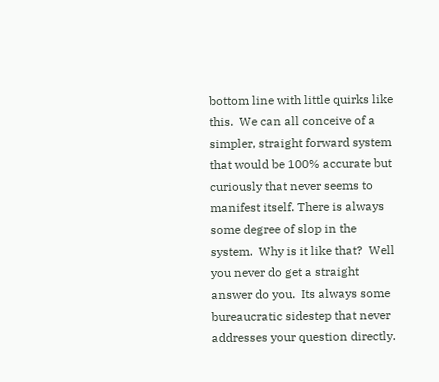bottom line with little quirks like this.  We can all conceive of a simpler, straight forward system that would be 100% accurate but curiously that never seems to manifest itself. There is always some degree of slop in the system.  Why is it like that?  Well you never do get a straight answer do you.  Its always some bureaucratic sidestep that never addresses your question directly.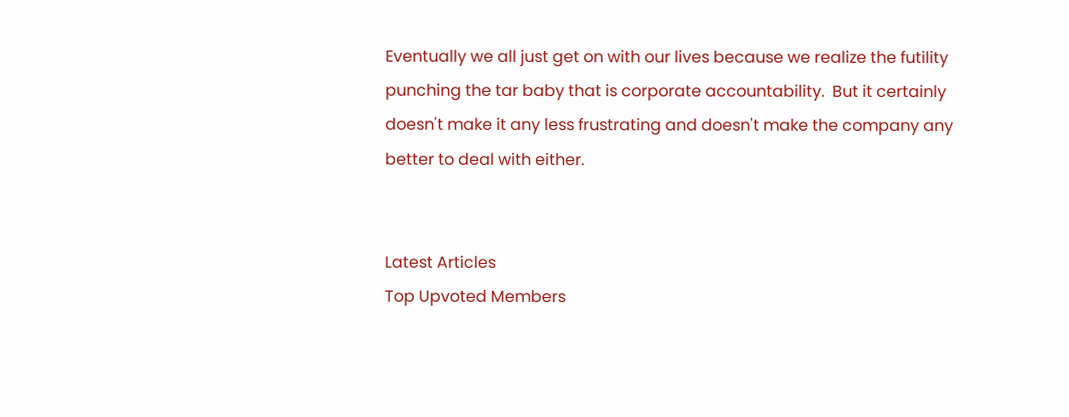Eventually we all just get on with our lives because we realize the futility punching the tar baby that is corporate accountability.  But it certainly doesn't make it any less frustrating and doesn't make the company any better to deal with either.


Latest Articles
Top Upvoted Members